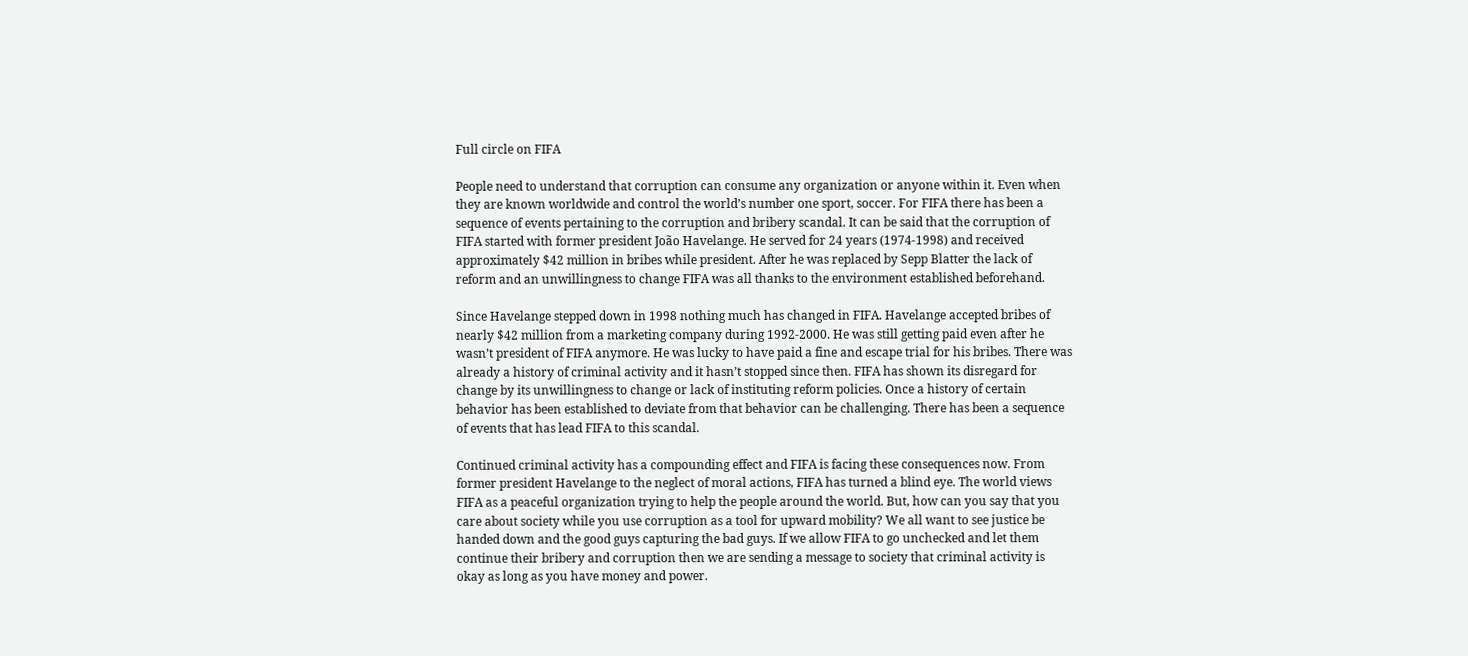Full circle on FIFA

People need to understand that corruption can consume any organization or anyone within it. Even when they are known worldwide and control the world’s number one sport, soccer. For FIFA there has been a sequence of events pertaining to the corruption and bribery scandal. It can be said that the corruption of FIFA started with former president João Havelange. He served for 24 years (1974-1998) and received approximately $42 million in bribes while president. After he was replaced by Sepp Blatter the lack of reform and an unwillingness to change FIFA was all thanks to the environment established beforehand.

Since Havelange stepped down in 1998 nothing much has changed in FIFA. Havelange accepted bribes of nearly $42 million from a marketing company during 1992-2000. He was still getting paid even after he wasn’t president of FIFA anymore. He was lucky to have paid a fine and escape trial for his bribes. There was already a history of criminal activity and it hasn’t stopped since then. FIFA has shown its disregard for change by its unwillingness to change or lack of instituting reform policies. Once a history of certain behavior has been established to deviate from that behavior can be challenging. There has been a sequence of events that has lead FIFA to this scandal.

Continued criminal activity has a compounding effect and FIFA is facing these consequences now. From former president Havelange to the neglect of moral actions, FIFA has turned a blind eye. The world views FIFA as a peaceful organization trying to help the people around the world. But, how can you say that you care about society while you use corruption as a tool for upward mobility? We all want to see justice be handed down and the good guys capturing the bad guys. If we allow FIFA to go unchecked and let them continue their bribery and corruption then we are sending a message to society that criminal activity is okay as long as you have money and power.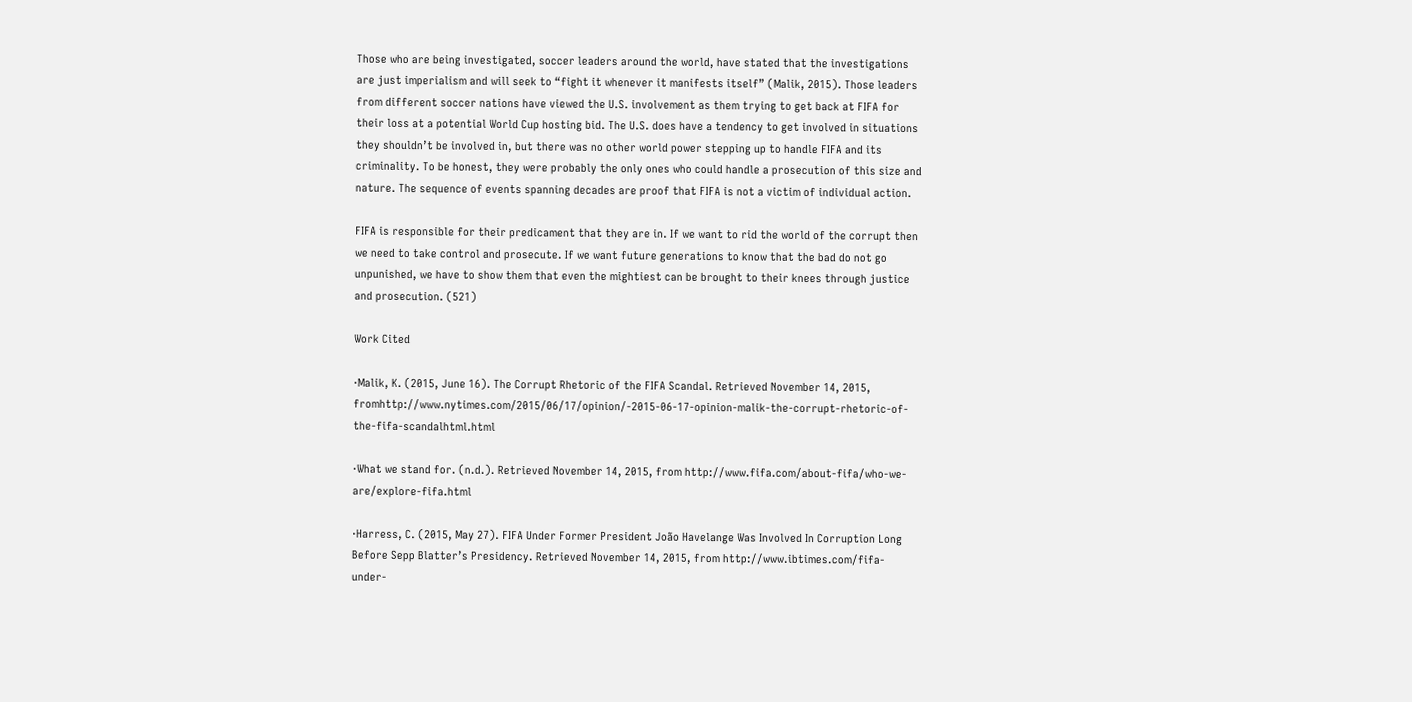Those who are being investigated, soccer leaders around the world, have stated that the investigations are just imperialism and will seek to “fight it whenever it manifests itself” (Malik, 2015). Those leaders from different soccer nations have viewed the U.S. involvement as them trying to get back at FIFA for their loss at a potential World Cup hosting bid. The U.S. does have a tendency to get involved in situations they shouldn’t be involved in, but there was no other world power stepping up to handle FIFA and its criminality. To be honest, they were probably the only ones who could handle a prosecution of this size and nature. The sequence of events spanning decades are proof that FIFA is not a victim of individual action.

FIFA is responsible for their predicament that they are in. If we want to rid the world of the corrupt then we need to take control and prosecute. If we want future generations to know that the bad do not go unpunished, we have to show them that even the mightiest can be brought to their knees through justice and prosecution. (521)

Work Cited

·Malik, K. (2015, June 16). The Corrupt Rhetoric of the FIFA Scandal. Retrieved November 14, 2015, fromhttp://www.nytimes.com/2015/06/17/opinion/-2015-06-17-opinion-malik-the-corrupt-rhetoric-of-the-fifa-scandalhtml.html

·What we stand for. (n.d.). Retrieved November 14, 2015, from http://www.fifa.com/about-fifa/who-we-are/explore-fifa.html

·Harress, C. (2015, May 27). FIFA Under Former President João Havelange Was Involved In Corruption Long Before Sepp Blatter’s Presidency. Retrieved November 14, 2015, from http://www.ibtimes.com/fifa-under-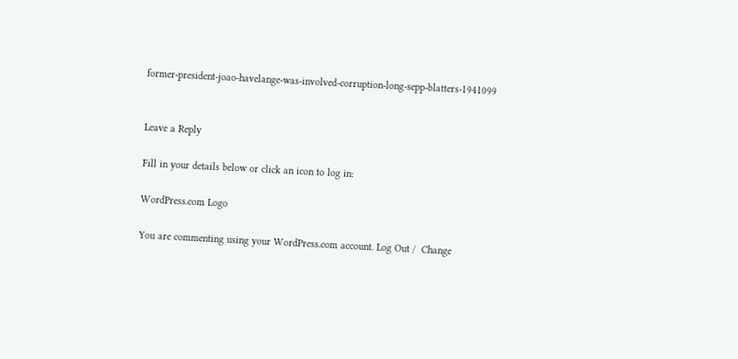former-president-joao-havelange-was-involved-corruption-long-sepp-blatters-1941099


Leave a Reply

Fill in your details below or click an icon to log in:

WordPress.com Logo

You are commenting using your WordPress.com account. Log Out /  Change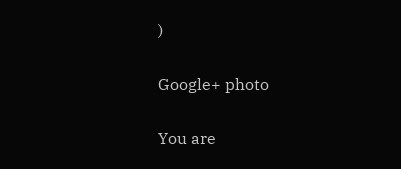)

Google+ photo

You are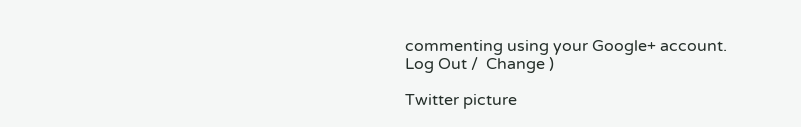commenting using your Google+ account. Log Out /  Change )

Twitter picture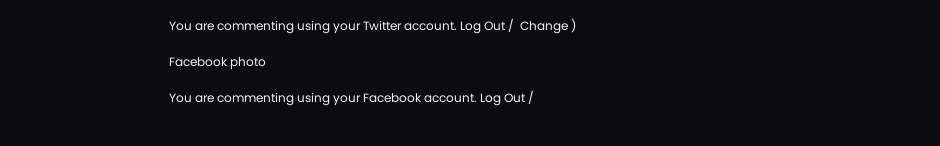You are commenting using your Twitter account. Log Out /  Change )

Facebook photo

You are commenting using your Facebook account. Log Out /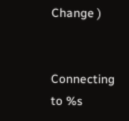Change )


Connecting to %s